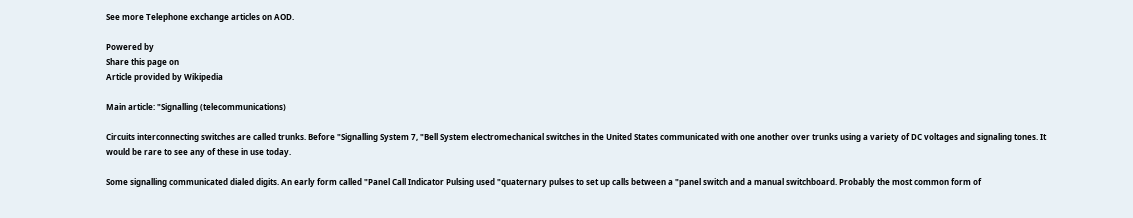See more Telephone exchange articles on AOD.

Powered by
Share this page on
Article provided by Wikipedia

Main article: "Signalling (telecommunications)

Circuits interconnecting switches are called trunks. Before "Signalling System 7, "Bell System electromechanical switches in the United States communicated with one another over trunks using a variety of DC voltages and signaling tones. It would be rare to see any of these in use today.

Some signalling communicated dialed digits. An early form called "Panel Call Indicator Pulsing used "quaternary pulses to set up calls between a "panel switch and a manual switchboard. Probably the most common form of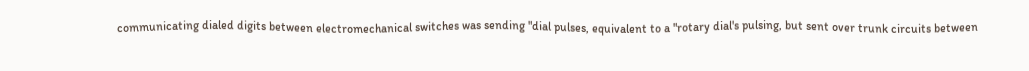communicating dialed digits between electromechanical switches was sending "dial pulses, equivalent to a "rotary dial's pulsing, but sent over trunk circuits between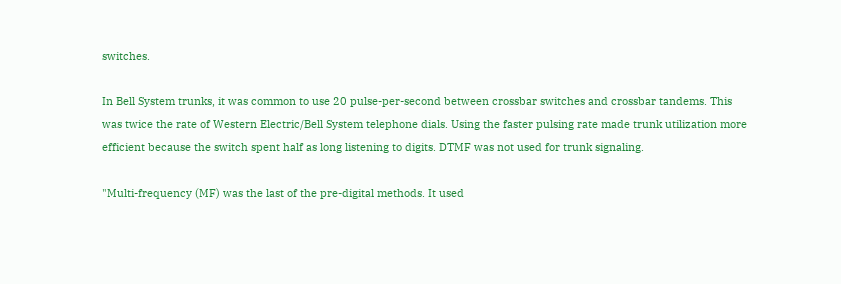switches.

In Bell System trunks, it was common to use 20 pulse-per-second between crossbar switches and crossbar tandems. This was twice the rate of Western Electric/Bell System telephone dials. Using the faster pulsing rate made trunk utilization more efficient because the switch spent half as long listening to digits. DTMF was not used for trunk signaling.

"Multi-frequency (MF) was the last of the pre-digital methods. It used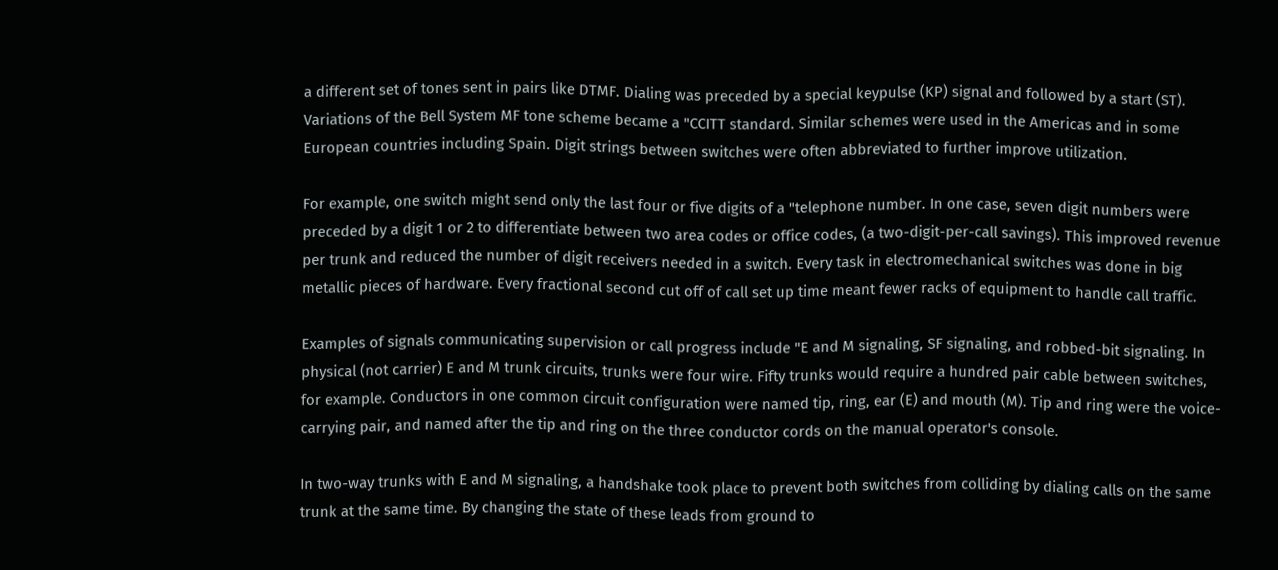a different set of tones sent in pairs like DTMF. Dialing was preceded by a special keypulse (KP) signal and followed by a start (ST). Variations of the Bell System MF tone scheme became a "CCITT standard. Similar schemes were used in the Americas and in some European countries including Spain. Digit strings between switches were often abbreviated to further improve utilization.

For example, one switch might send only the last four or five digits of a "telephone number. In one case, seven digit numbers were preceded by a digit 1 or 2 to differentiate between two area codes or office codes, (a two-digit-per-call savings). This improved revenue per trunk and reduced the number of digit receivers needed in a switch. Every task in electromechanical switches was done in big metallic pieces of hardware. Every fractional second cut off of call set up time meant fewer racks of equipment to handle call traffic.

Examples of signals communicating supervision or call progress include "E and M signaling, SF signaling, and robbed-bit signaling. In physical (not carrier) E and M trunk circuits, trunks were four wire. Fifty trunks would require a hundred pair cable between switches, for example. Conductors in one common circuit configuration were named tip, ring, ear (E) and mouth (M). Tip and ring were the voice-carrying pair, and named after the tip and ring on the three conductor cords on the manual operator's console.

In two-way trunks with E and M signaling, a handshake took place to prevent both switches from colliding by dialing calls on the same trunk at the same time. By changing the state of these leads from ground to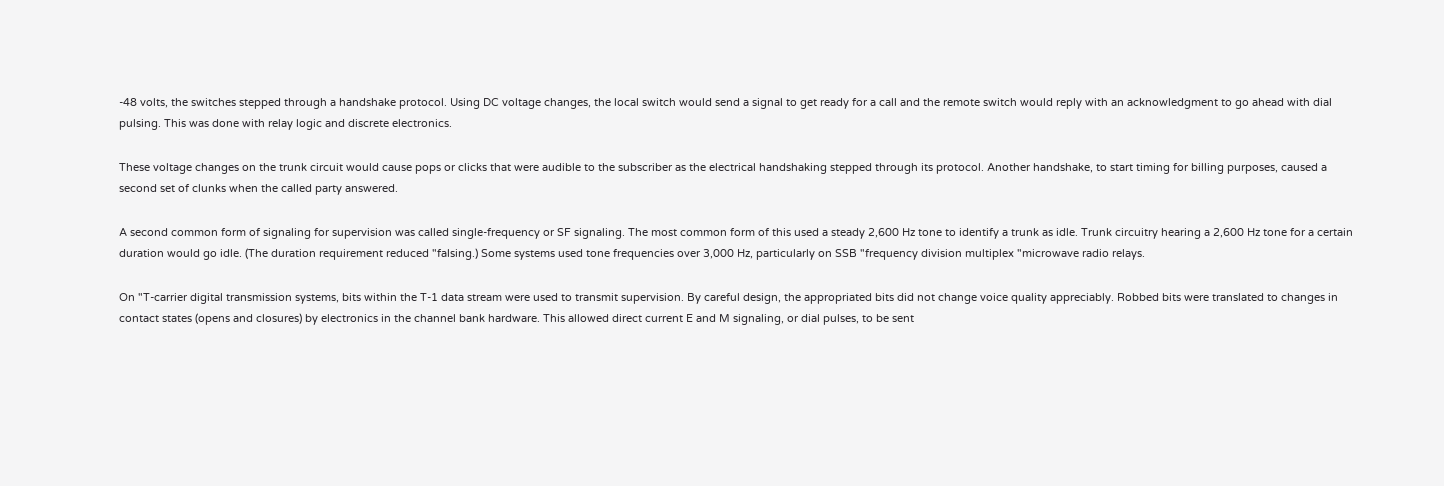-48 volts, the switches stepped through a handshake protocol. Using DC voltage changes, the local switch would send a signal to get ready for a call and the remote switch would reply with an acknowledgment to go ahead with dial pulsing. This was done with relay logic and discrete electronics.

These voltage changes on the trunk circuit would cause pops or clicks that were audible to the subscriber as the electrical handshaking stepped through its protocol. Another handshake, to start timing for billing purposes, caused a second set of clunks when the called party answered.

A second common form of signaling for supervision was called single-frequency or SF signaling. The most common form of this used a steady 2,600 Hz tone to identify a trunk as idle. Trunk circuitry hearing a 2,600 Hz tone for a certain duration would go idle. (The duration requirement reduced "falsing.) Some systems used tone frequencies over 3,000 Hz, particularly on SSB "frequency division multiplex "microwave radio relays.

On "T-carrier digital transmission systems, bits within the T-1 data stream were used to transmit supervision. By careful design, the appropriated bits did not change voice quality appreciably. Robbed bits were translated to changes in contact states (opens and closures) by electronics in the channel bank hardware. This allowed direct current E and M signaling, or dial pulses, to be sent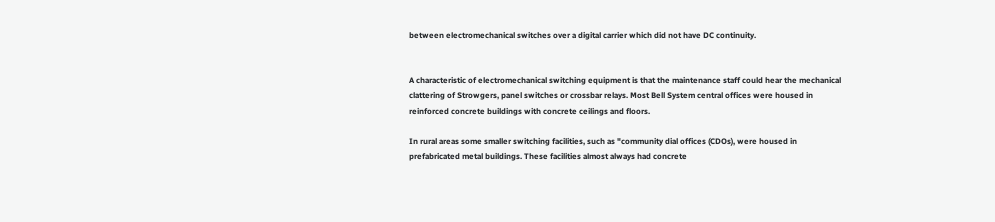between electromechanical switches over a digital carrier which did not have DC continuity.


A characteristic of electromechanical switching equipment is that the maintenance staff could hear the mechanical clattering of Strowgers, panel switches or crossbar relays. Most Bell System central offices were housed in reinforced concrete buildings with concrete ceilings and floors.

In rural areas some smaller switching facilities, such as "community dial offices (CDOs), were housed in prefabricated metal buildings. These facilities almost always had concrete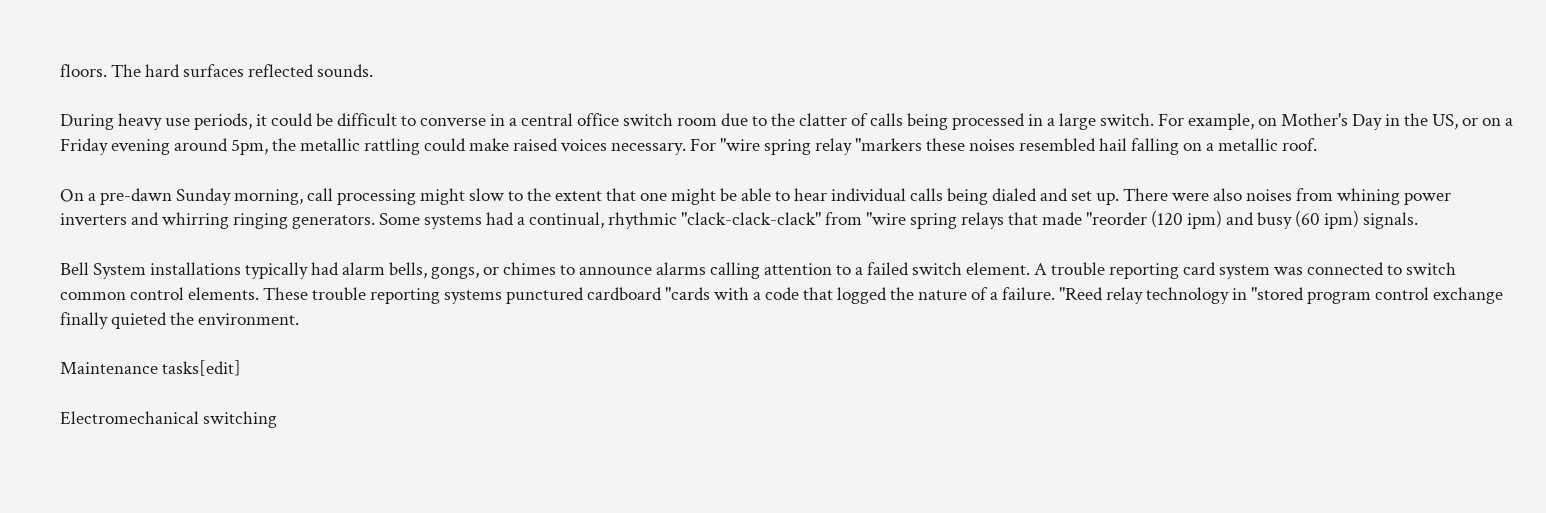floors. The hard surfaces reflected sounds.

During heavy use periods, it could be difficult to converse in a central office switch room due to the clatter of calls being processed in a large switch. For example, on Mother's Day in the US, or on a Friday evening around 5pm, the metallic rattling could make raised voices necessary. For "wire spring relay "markers these noises resembled hail falling on a metallic roof.

On a pre-dawn Sunday morning, call processing might slow to the extent that one might be able to hear individual calls being dialed and set up. There were also noises from whining power inverters and whirring ringing generators. Some systems had a continual, rhythmic "clack-clack-clack" from "wire spring relays that made "reorder (120 ipm) and busy (60 ipm) signals.

Bell System installations typically had alarm bells, gongs, or chimes to announce alarms calling attention to a failed switch element. A trouble reporting card system was connected to switch common control elements. These trouble reporting systems punctured cardboard "cards with a code that logged the nature of a failure. "Reed relay technology in "stored program control exchange finally quieted the environment.

Maintenance tasks[edit]

Electromechanical switching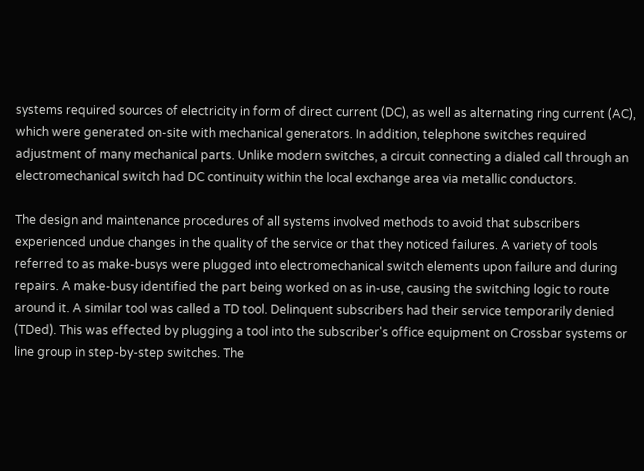systems required sources of electricity in form of direct current (DC), as well as alternating ring current (AC), which were generated on-site with mechanical generators. In addition, telephone switches required adjustment of many mechanical parts. Unlike modern switches, a circuit connecting a dialed call through an electromechanical switch had DC continuity within the local exchange area via metallic conductors.

The design and maintenance procedures of all systems involved methods to avoid that subscribers experienced undue changes in the quality of the service or that they noticed failures. A variety of tools referred to as make-busys were plugged into electromechanical switch elements upon failure and during repairs. A make-busy identified the part being worked on as in-use, causing the switching logic to route around it. A similar tool was called a TD tool. Delinquent subscribers had their service temporarily denied (TDed). This was effected by plugging a tool into the subscriber's office equipment on Crossbar systems or line group in step-by-step switches. The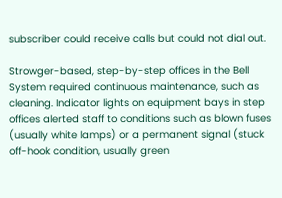subscriber could receive calls but could not dial out.

Strowger-based, step-by-step offices in the Bell System required continuous maintenance, such as cleaning. Indicator lights on equipment bays in step offices alerted staff to conditions such as blown fuses (usually white lamps) or a permanent signal (stuck off-hook condition, usually green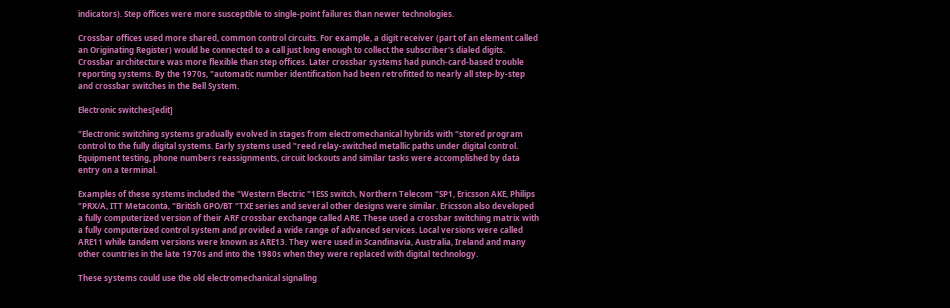indicators). Step offices were more susceptible to single-point failures than newer technologies.

Crossbar offices used more shared, common control circuits. For example, a digit receiver (part of an element called an Originating Register) would be connected to a call just long enough to collect the subscriber's dialed digits. Crossbar architecture was more flexible than step offices. Later crossbar systems had punch-card-based trouble reporting systems. By the 1970s, "automatic number identification had been retrofitted to nearly all step-by-step and crossbar switches in the Bell System.

Electronic switches[edit]

"Electronic switching systems gradually evolved in stages from electromechanical hybrids with "stored program control to the fully digital systems. Early systems used "reed relay-switched metallic paths under digital control. Equipment testing, phone numbers reassignments, circuit lockouts and similar tasks were accomplished by data entry on a terminal.

Examples of these systems included the "Western Electric "1ESS switch, Northern Telecom "SP1, Ericsson AKE, Philips "PRX/A, ITT Metaconta, "British GPO/BT "TXE series and several other designs were similar. Ericsson also developed a fully computerized version of their ARF crossbar exchange called ARE. These used a crossbar switching matrix with a fully computerized control system and provided a wide range of advanced services. Local versions were called ARE11 while tandem versions were known as ARE13. They were used in Scandinavia, Australia, Ireland and many other countries in the late 1970s and into the 1980s when they were replaced with digital technology.

These systems could use the old electromechanical signaling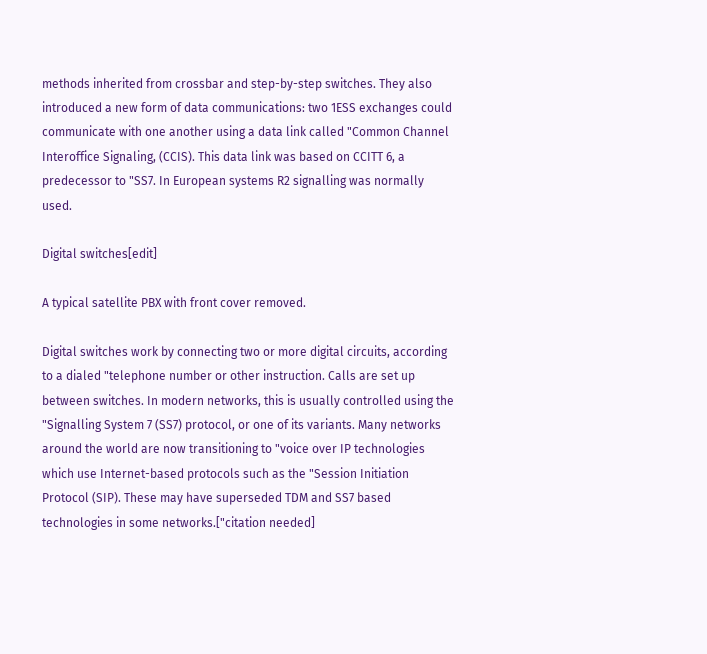methods inherited from crossbar and step-by-step switches. They also introduced a new form of data communications: two 1ESS exchanges could communicate with one another using a data link called "Common Channel Interoffice Signaling, (CCIS). This data link was based on CCITT 6, a predecessor to "SS7. In European systems R2 signalling was normally used.

Digital switches[edit]

A typical satellite PBX with front cover removed.

Digital switches work by connecting two or more digital circuits, according to a dialed "telephone number or other instruction. Calls are set up between switches. In modern networks, this is usually controlled using the "Signalling System 7 (SS7) protocol, or one of its variants. Many networks around the world are now transitioning to "voice over IP technologies which use Internet-based protocols such as the "Session Initiation Protocol (SIP). These may have superseded TDM and SS7 based technologies in some networks.["citation needed]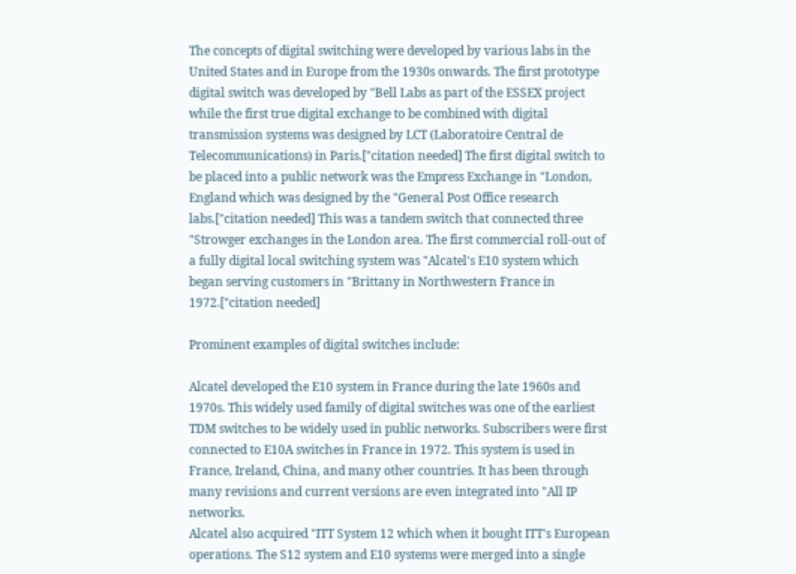The concepts of digital switching were developed by various labs in the United States and in Europe from the 1930s onwards. The first prototype digital switch was developed by "Bell Labs as part of the ESSEX project while the first true digital exchange to be combined with digital transmission systems was designed by LCT (Laboratoire Central de Telecommunications) in Paris.["citation needed] The first digital switch to be placed into a public network was the Empress Exchange in "London, England which was designed by the "General Post Office research labs.["citation needed] This was a tandem switch that connected three "Strowger exchanges in the London area. The first commercial roll-out of a fully digital local switching system was "Alcatel's E10 system which began serving customers in "Brittany in Northwestern France in 1972.["citation needed]

Prominent examples of digital switches include:

Alcatel developed the E10 system in France during the late 1960s and 1970s. This widely used family of digital switches was one of the earliest TDM switches to be widely used in public networks. Subscribers were first connected to E10A switches in France in 1972. This system is used in France, Ireland, China, and many other countries. It has been through many revisions and current versions are even integrated into "All IP networks.
Alcatel also acquired "ITT System 12 which when it bought ITT's European operations. The S12 system and E10 systems were merged into a single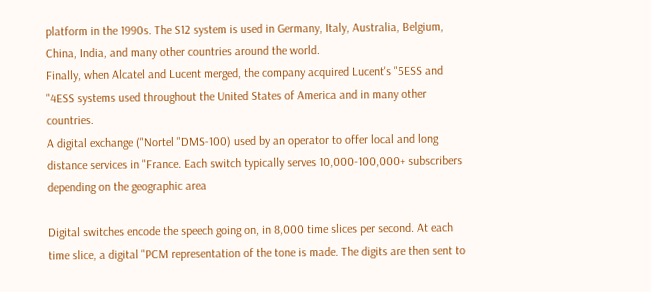platform in the 1990s. The S12 system is used in Germany, Italy, Australia, Belgium, China, India, and many other countries around the world.
Finally, when Alcatel and Lucent merged, the company acquired Lucent's "5ESS and "4ESS systems used throughout the United States of America and in many other countries.
A digital exchange ("Nortel "DMS-100) used by an operator to offer local and long distance services in "France. Each switch typically serves 10,000-100,000+ subscribers depending on the geographic area

Digital switches encode the speech going on, in 8,000 time slices per second. At each time slice, a digital "PCM representation of the tone is made. The digits are then sent to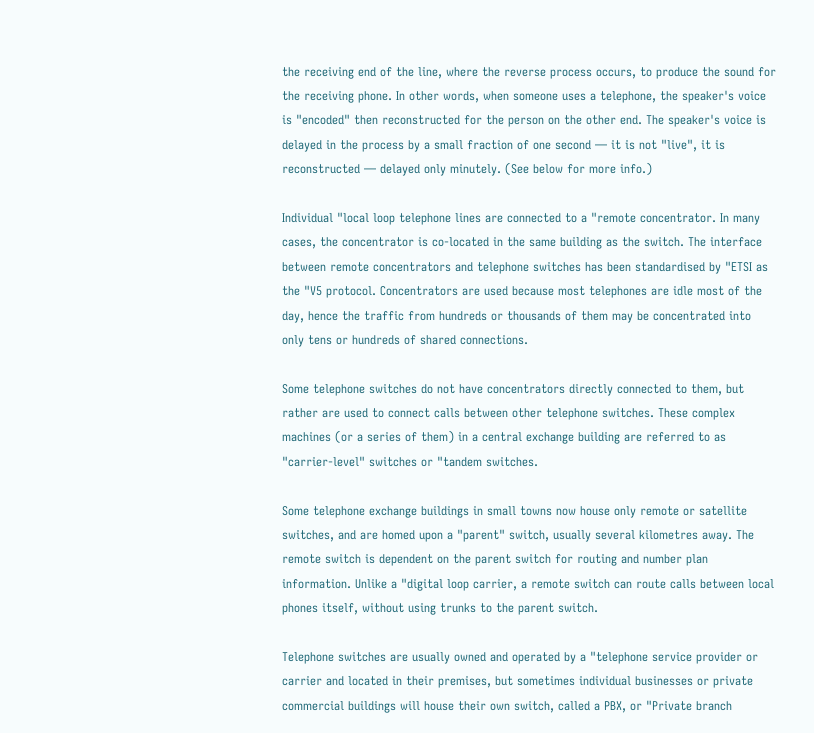the receiving end of the line, where the reverse process occurs, to produce the sound for the receiving phone. In other words, when someone uses a telephone, the speaker's voice is "encoded" then reconstructed for the person on the other end. The speaker's voice is delayed in the process by a small fraction of one second — it is not "live", it is reconstructed — delayed only minutely. (See below for more info.)

Individual "local loop telephone lines are connected to a "remote concentrator. In many cases, the concentrator is co-located in the same building as the switch. The interface between remote concentrators and telephone switches has been standardised by "ETSI as the "V5 protocol. Concentrators are used because most telephones are idle most of the day, hence the traffic from hundreds or thousands of them may be concentrated into only tens or hundreds of shared connections.

Some telephone switches do not have concentrators directly connected to them, but rather are used to connect calls between other telephone switches. These complex machines (or a series of them) in a central exchange building are referred to as "carrier-level" switches or "tandem switches.

Some telephone exchange buildings in small towns now house only remote or satellite switches, and are homed upon a "parent" switch, usually several kilometres away. The remote switch is dependent on the parent switch for routing and number plan information. Unlike a "digital loop carrier, a remote switch can route calls between local phones itself, without using trunks to the parent switch.

Telephone switches are usually owned and operated by a "telephone service provider or carrier and located in their premises, but sometimes individual businesses or private commercial buildings will house their own switch, called a PBX, or "Private branch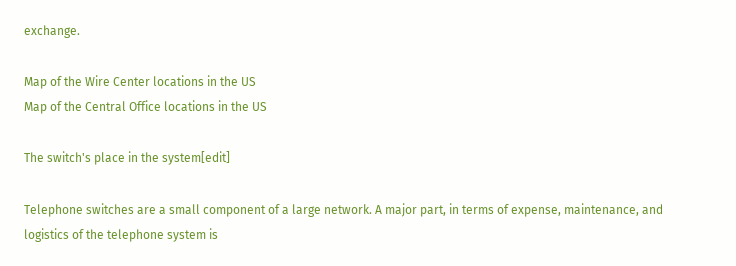exchange.

Map of the Wire Center locations in the US
Map of the Central Office locations in the US

The switch's place in the system[edit]

Telephone switches are a small component of a large network. A major part, in terms of expense, maintenance, and logistics of the telephone system is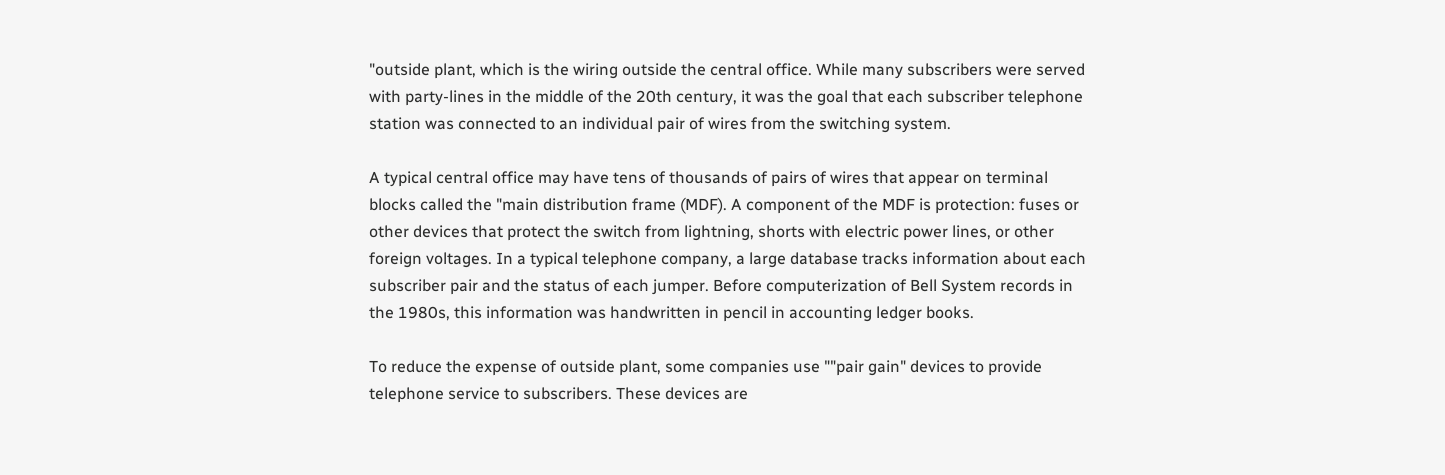"outside plant, which is the wiring outside the central office. While many subscribers were served with party-lines in the middle of the 20th century, it was the goal that each subscriber telephone station was connected to an individual pair of wires from the switching system.

A typical central office may have tens of thousands of pairs of wires that appear on terminal blocks called the "main distribution frame (MDF). A component of the MDF is protection: fuses or other devices that protect the switch from lightning, shorts with electric power lines, or other foreign voltages. In a typical telephone company, a large database tracks information about each subscriber pair and the status of each jumper. Before computerization of Bell System records in the 1980s, this information was handwritten in pencil in accounting ledger books.

To reduce the expense of outside plant, some companies use ""pair gain" devices to provide telephone service to subscribers. These devices are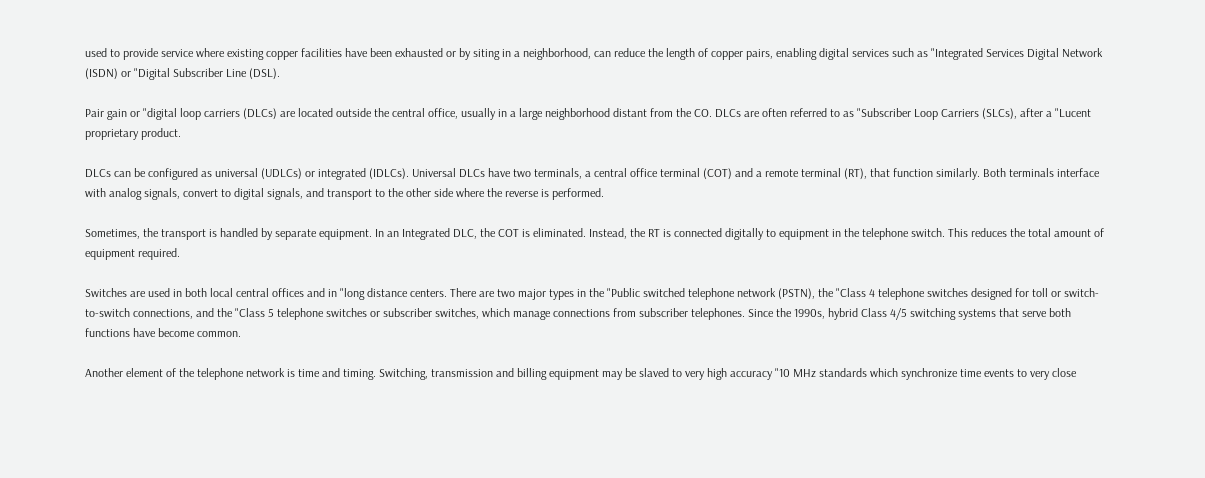used to provide service where existing copper facilities have been exhausted or by siting in a neighborhood, can reduce the length of copper pairs, enabling digital services such as "Integrated Services Digital Network (ISDN) or "Digital Subscriber Line (DSL).

Pair gain or "digital loop carriers (DLCs) are located outside the central office, usually in a large neighborhood distant from the CO. DLCs are often referred to as "Subscriber Loop Carriers (SLCs), after a "Lucent proprietary product.

DLCs can be configured as universal (UDLCs) or integrated (IDLCs). Universal DLCs have two terminals, a central office terminal (COT) and a remote terminal (RT), that function similarly. Both terminals interface with analog signals, convert to digital signals, and transport to the other side where the reverse is performed.

Sometimes, the transport is handled by separate equipment. In an Integrated DLC, the COT is eliminated. Instead, the RT is connected digitally to equipment in the telephone switch. This reduces the total amount of equipment required.

Switches are used in both local central offices and in "long distance centers. There are two major types in the "Public switched telephone network (PSTN), the "Class 4 telephone switches designed for toll or switch-to-switch connections, and the "Class 5 telephone switches or subscriber switches, which manage connections from subscriber telephones. Since the 1990s, hybrid Class 4/5 switching systems that serve both functions have become common.

Another element of the telephone network is time and timing. Switching, transmission and billing equipment may be slaved to very high accuracy "10 MHz standards which synchronize time events to very close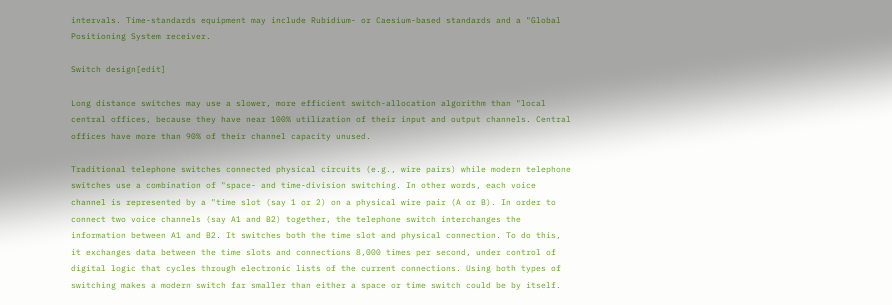intervals. Time-standards equipment may include Rubidium- or Caesium-based standards and a "Global Positioning System receiver.

Switch design[edit]

Long distance switches may use a slower, more efficient switch-allocation algorithm than "local central offices, because they have near 100% utilization of their input and output channels. Central offices have more than 90% of their channel capacity unused.

Traditional telephone switches connected physical circuits (e.g., wire pairs) while modern telephone switches use a combination of "space- and time-division switching. In other words, each voice channel is represented by a "time slot (say 1 or 2) on a physical wire pair (A or B). In order to connect two voice channels (say A1 and B2) together, the telephone switch interchanges the information between A1 and B2. It switches both the time slot and physical connection. To do this, it exchanges data between the time slots and connections 8,000 times per second, under control of digital logic that cycles through electronic lists of the current connections. Using both types of switching makes a modern switch far smaller than either a space or time switch could be by itself.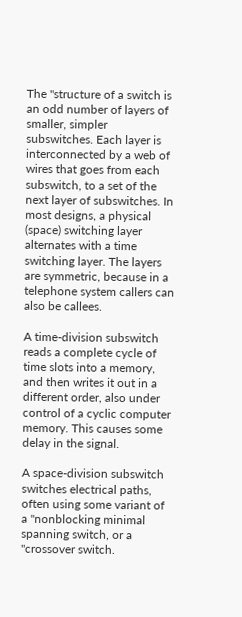The "structure of a switch is an odd number of layers of smaller, simpler subswitches. Each layer is interconnected by a web of wires that goes from each subswitch, to a set of the next layer of subswitches. In most designs, a physical (space) switching layer alternates with a time switching layer. The layers are symmetric, because in a telephone system callers can also be callees.

A time-division subswitch reads a complete cycle of time slots into a memory, and then writes it out in a different order, also under control of a cyclic computer memory. This causes some delay in the signal.

A space-division subswitch switches electrical paths, often using some variant of a "nonblocking minimal spanning switch, or a "crossover switch.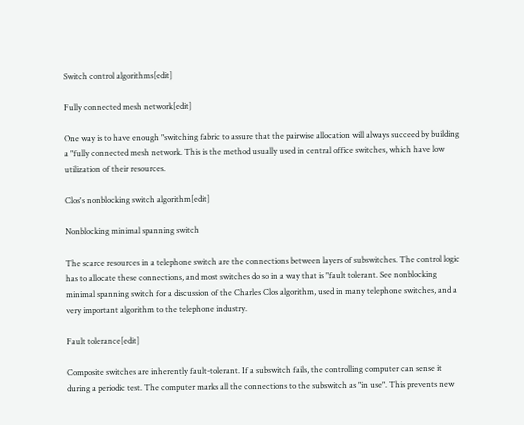Switch control algorithms[edit]

Fully connected mesh network[edit]

One way is to have enough "switching fabric to assure that the pairwise allocation will always succeed by building a "fully connected mesh network. This is the method usually used in central office switches, which have low utilization of their resources.

Clos's nonblocking switch algorithm[edit]

Nonblocking minimal spanning switch

The scarce resources in a telephone switch are the connections between layers of subswitches. The control logic has to allocate these connections, and most switches do so in a way that is "fault tolerant. See nonblocking minimal spanning switch for a discussion of the Charles Clos algorithm, used in many telephone switches, and a very important algorithm to the telephone industry.

Fault tolerance[edit]

Composite switches are inherently fault-tolerant. If a subswitch fails, the controlling computer can sense it during a periodic test. The computer marks all the connections to the subswitch as "in use". This prevents new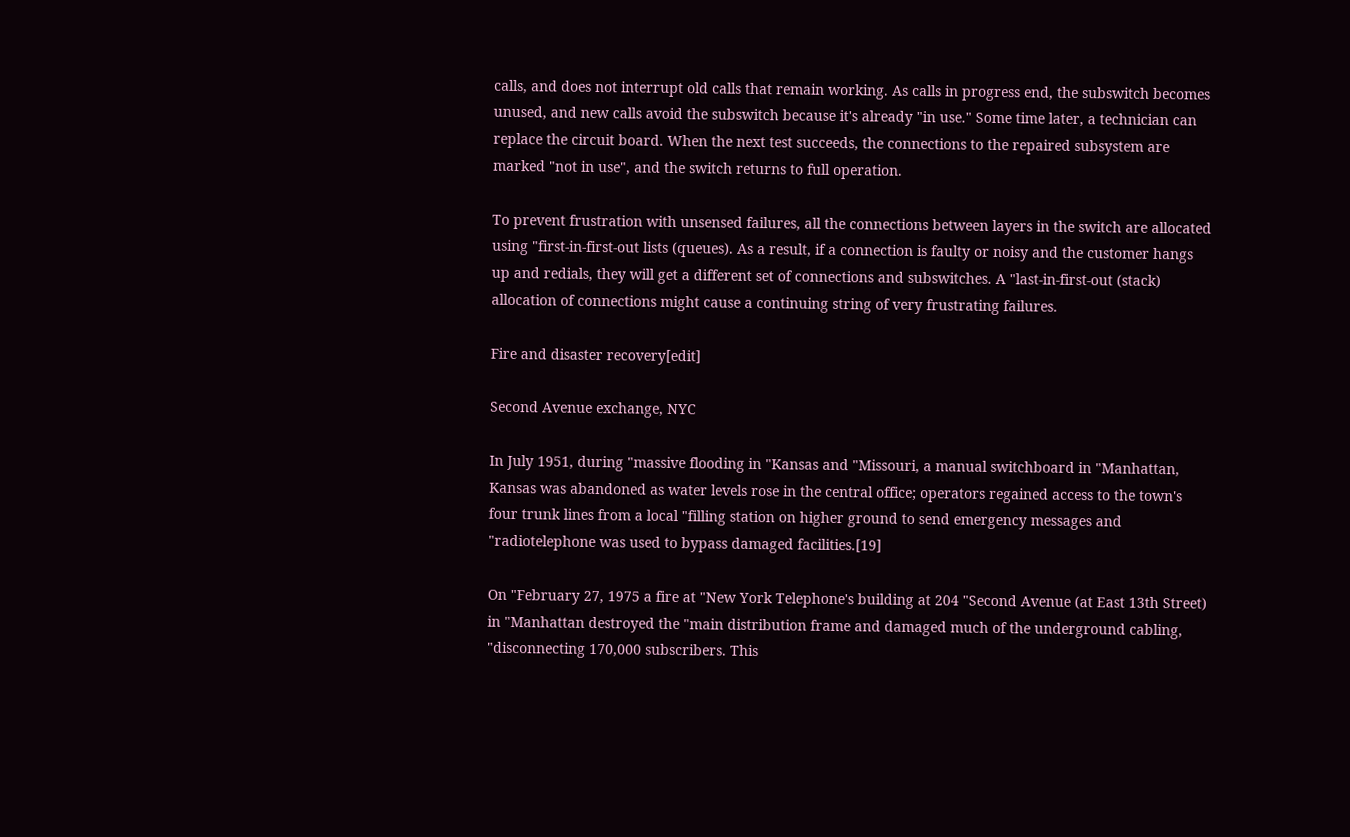calls, and does not interrupt old calls that remain working. As calls in progress end, the subswitch becomes unused, and new calls avoid the subswitch because it's already "in use." Some time later, a technician can replace the circuit board. When the next test succeeds, the connections to the repaired subsystem are marked "not in use", and the switch returns to full operation.

To prevent frustration with unsensed failures, all the connections between layers in the switch are allocated using "first-in-first-out lists (queues). As a result, if a connection is faulty or noisy and the customer hangs up and redials, they will get a different set of connections and subswitches. A "last-in-first-out (stack) allocation of connections might cause a continuing string of very frustrating failures.

Fire and disaster recovery[edit]

Second Avenue exchange, NYC

In July 1951, during "massive flooding in "Kansas and "Missouri, a manual switchboard in "Manhattan, Kansas was abandoned as water levels rose in the central office; operators regained access to the town's four trunk lines from a local "filling station on higher ground to send emergency messages and "radiotelephone was used to bypass damaged facilities.[19]

On "February 27, 1975 a fire at "New York Telephone's building at 204 "Second Avenue (at East 13th Street) in "Manhattan destroyed the "main distribution frame and damaged much of the underground cabling, "disconnecting 170,000 subscribers. This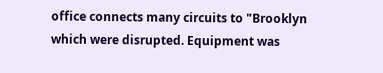office connects many circuits to "Brooklyn which were disrupted. Equipment was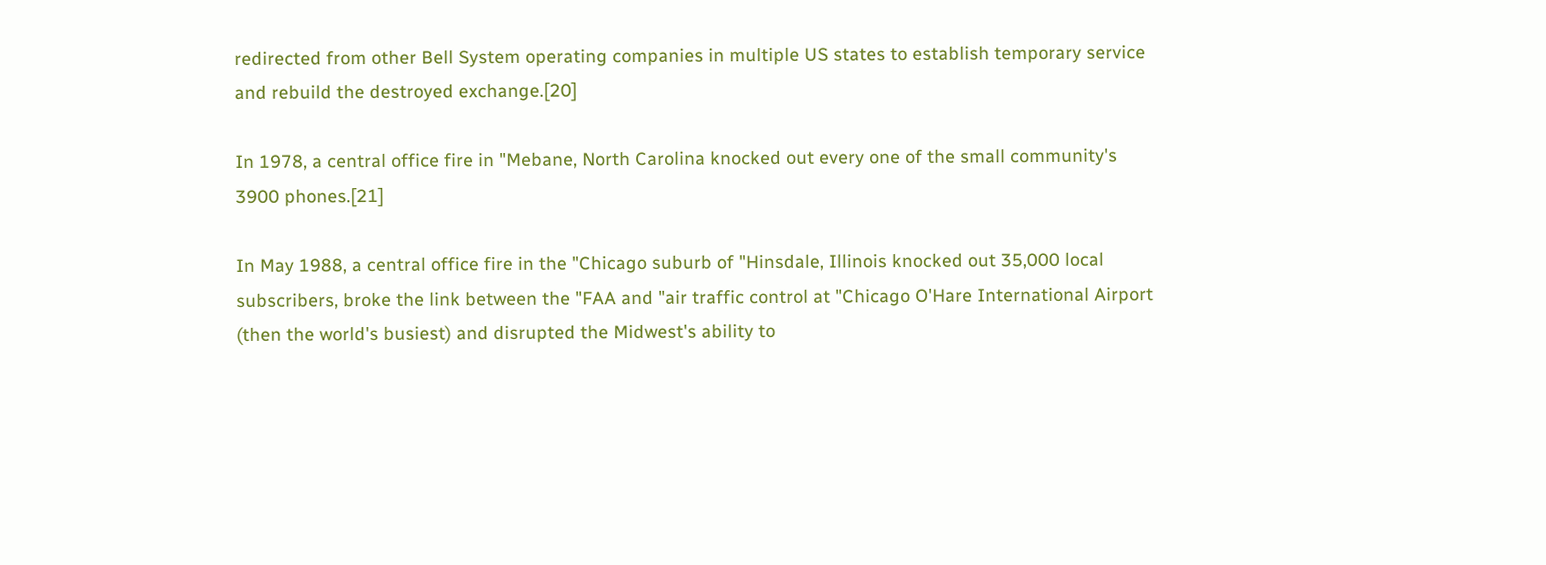redirected from other Bell System operating companies in multiple US states to establish temporary service and rebuild the destroyed exchange.[20]

In 1978, a central office fire in "Mebane, North Carolina knocked out every one of the small community's 3900 phones.[21]

In May 1988, a central office fire in the "Chicago suburb of "Hinsdale, Illinois knocked out 35,000 local subscribers, broke the link between the "FAA and "air traffic control at "Chicago O'Hare International Airport (then the world's busiest) and disrupted the Midwest's ability to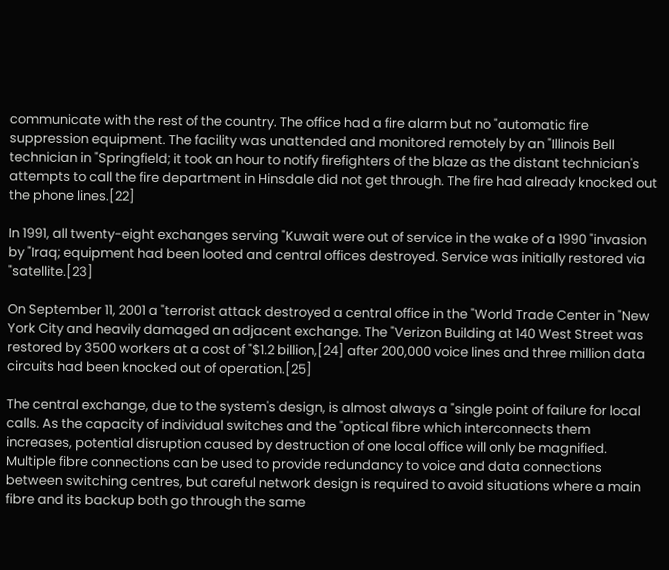communicate with the rest of the country. The office had a fire alarm but no "automatic fire suppression equipment. The facility was unattended and monitored remotely by an "Illinois Bell technician in "Springfield; it took an hour to notify firefighters of the blaze as the distant technician's attempts to call the fire department in Hinsdale did not get through. The fire had already knocked out the phone lines.[22]

In 1991, all twenty-eight exchanges serving "Kuwait were out of service in the wake of a 1990 "invasion by "Iraq; equipment had been looted and central offices destroyed. Service was initially restored via "satellite.[23]

On September 11, 2001 a "terrorist attack destroyed a central office in the "World Trade Center in "New York City and heavily damaged an adjacent exchange. The "Verizon Building at 140 West Street was restored by 3500 workers at a cost of "$1.2 billion,[24] after 200,000 voice lines and three million data circuits had been knocked out of operation.[25]

The central exchange, due to the system's design, is almost always a "single point of failure for local calls. As the capacity of individual switches and the "optical fibre which interconnects them increases, potential disruption caused by destruction of one local office will only be magnified. Multiple fibre connections can be used to provide redundancy to voice and data connections between switching centres, but careful network design is required to avoid situations where a main fibre and its backup both go through the same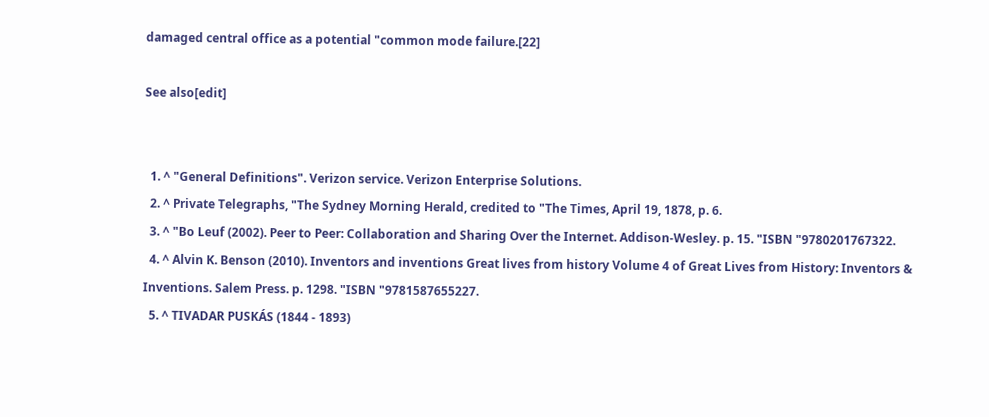damaged central office as a potential "common mode failure.[22]

See also[edit]


  1. ^ "General Definitions". Verizon service. Verizon Enterprise Solutions.
  2. ^ Private Telegraphs, "The Sydney Morning Herald, credited to "The Times, April 19, 1878, p. 6.
  3. ^ "Bo Leuf (2002). Peer to Peer: Collaboration and Sharing Over the Internet. Addison-Wesley. p. 15. "ISBN "9780201767322.
  4. ^ Alvin K. Benson (2010). Inventors and inventions Great lives from history Volume 4 of Great Lives from History: Inventors & Inventions. Salem Press. p. 1298. "ISBN "9781587655227.
  5. ^ TIVADAR PUSKÁS (1844 - 1893)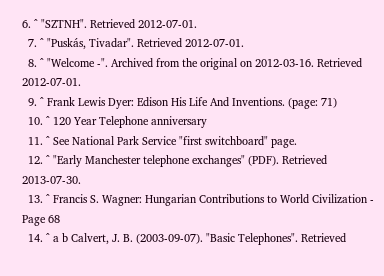6. ^ "SZTNH". Retrieved 2012-07-01.
  7. ^ "Puskás, Tivadar". Retrieved 2012-07-01.
  8. ^ "Welcome -". Archived from the original on 2012-03-16. Retrieved 2012-07-01.
  9. ^ Frank Lewis Dyer: Edison His Life And Inventions. (page: 71)
  10. ^ 120 Year Telephone anniversary
  11. ^ See National Park Service "first switchboard" page.
  12. ^ "Early Manchester telephone exchanges" (PDF). Retrieved 2013-07-30.
  13. ^ Francis S. Wagner: Hungarian Contributions to World Civilization - Page 68
  14. ^ a b Calvert, J. B. (2003-09-07). "Basic Telephones". Retrieved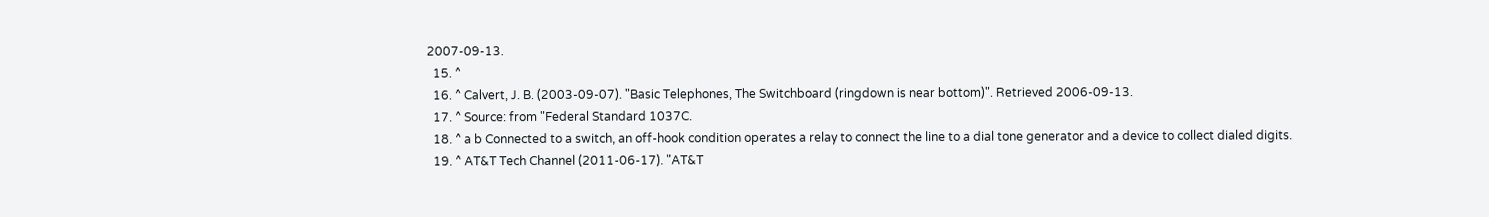2007-09-13.
  15. ^
  16. ^ Calvert, J. B. (2003-09-07). "Basic Telephones, The Switchboard (ringdown is near bottom)". Retrieved 2006-09-13.
  17. ^ Source: from "Federal Standard 1037C.
  18. ^ a b Connected to a switch, an off-hook condition operates a relay to connect the line to a dial tone generator and a device to collect dialed digits.
  19. ^ AT&T Tech Channel (2011-06-17). "AT&T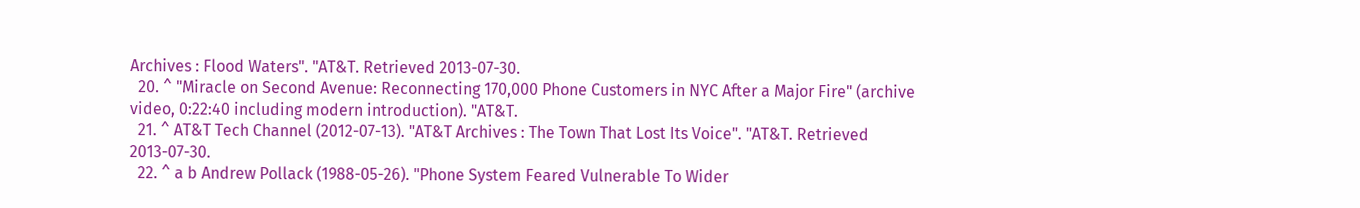Archives : Flood Waters". "AT&T. Retrieved 2013-07-30.
  20. ^ "Miracle on Second Avenue: Reconnecting 170,000 Phone Customers in NYC After a Major Fire" (archive video, 0:22:40 including modern introduction). "AT&T.
  21. ^ AT&T Tech Channel (2012-07-13). "AT&T Archives : The Town That Lost Its Voice". "AT&T. Retrieved 2013-07-30.
  22. ^ a b Andrew Pollack (1988-05-26). "Phone System Feared Vulnerable To Wider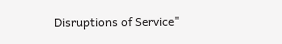Disruptions of Service"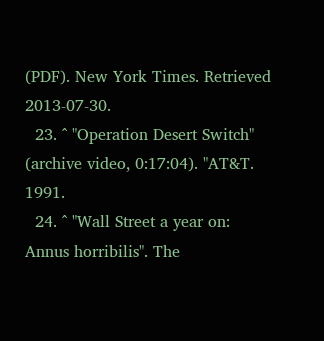(PDF). New York Times. Retrieved 2013-07-30.
  23. ^ "Operation Desert Switch" (archive video, 0:17:04). "AT&T. 1991.
  24. ^ "Wall Street a year on: Annus horribilis". The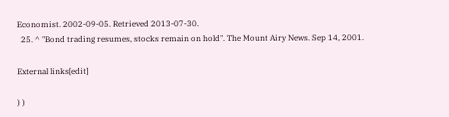Economist. 2002-09-05. Retrieved 2013-07-30.
  25. ^ "Bond trading resumes, stocks remain on hold". The Mount Airy News. Sep 14, 2001.

External links[edit]

) )